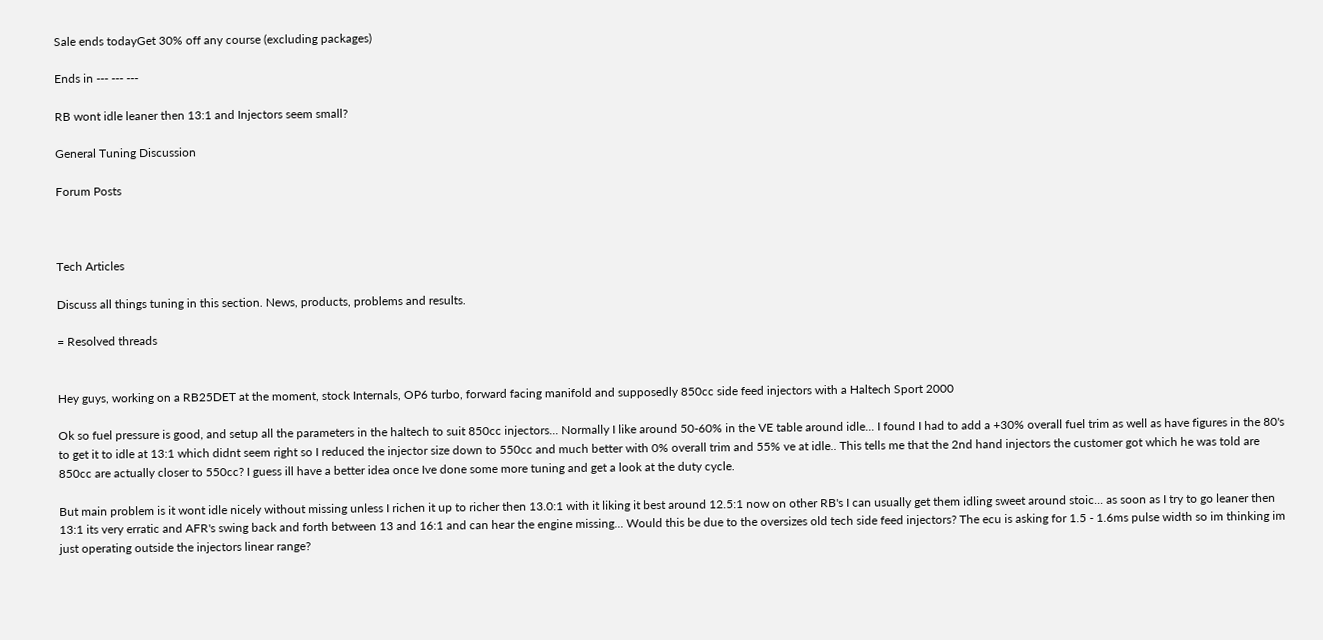Sale ends todayGet 30% off any course (excluding packages)

Ends in --- --- ---

RB wont idle leaner then 13:1 and Injectors seem small?

General Tuning Discussion

Forum Posts



Tech Articles

Discuss all things tuning in this section. News, products, problems and results.

= Resolved threads


Hey guys, working on a RB25DET at the moment, stock Internals, OP6 turbo, forward facing manifold and supposedly 850cc side feed injectors with a Haltech Sport 2000

Ok so fuel pressure is good, and setup all the parameters in the haltech to suit 850cc injectors... Normally I like around 50-60% in the VE table around idle... I found I had to add a +30% overall fuel trim as well as have figures in the 80's to get it to idle at 13:1 which didnt seem right so I reduced the injector size down to 550cc and much better with 0% overall trim and 55% ve at idle.. This tells me that the 2nd hand injectors the customer got which he was told are 850cc are actually closer to 550cc? I guess ill have a better idea once Ive done some more tuning and get a look at the duty cycle.

But main problem is it wont idle nicely without missing unless I richen it up to richer then 13.0:1 with it liking it best around 12.5:1 now on other RB's I can usually get them idling sweet around stoic... as soon as I try to go leaner then 13:1 its very erratic and AFR's swing back and forth between 13 and 16:1 and can hear the engine missing... Would this be due to the oversizes old tech side feed injectors? The ecu is asking for 1.5 - 1.6ms pulse width so im thinking im just operating outside the injectors linear range?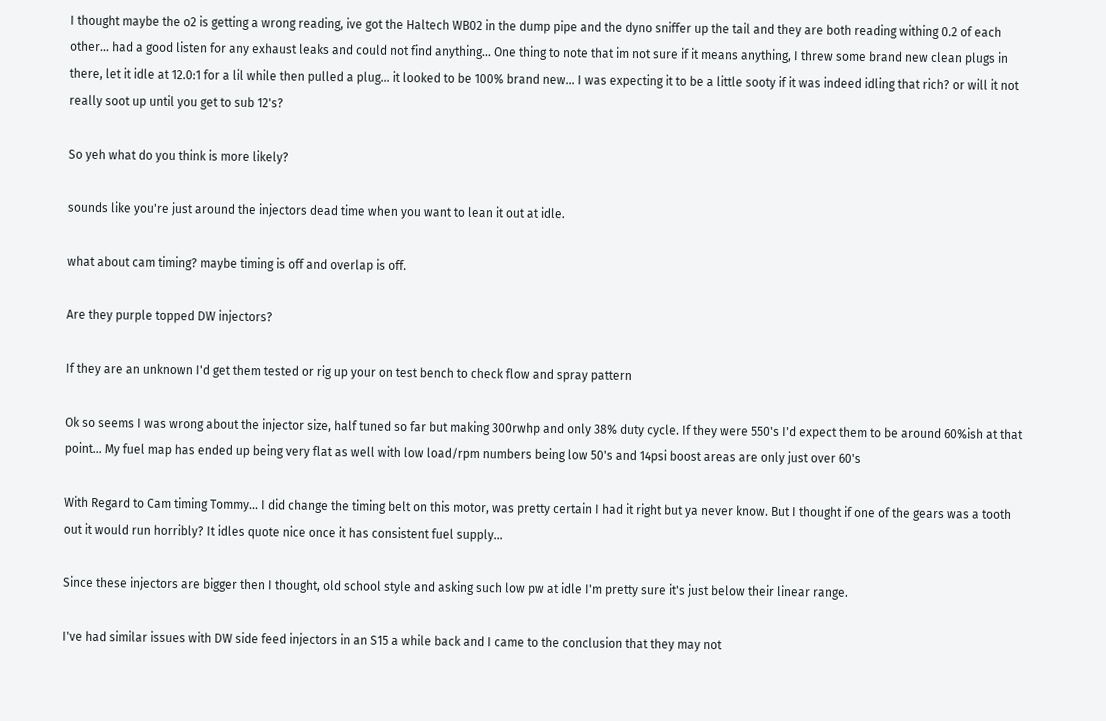I thought maybe the o2 is getting a wrong reading, ive got the Haltech WB02 in the dump pipe and the dyno sniffer up the tail and they are both reading withing 0.2 of each other... had a good listen for any exhaust leaks and could not find anything... One thing to note that im not sure if it means anything, I threw some brand new clean plugs in there, let it idle at 12.0:1 for a lil while then pulled a plug... it looked to be 100% brand new... I was expecting it to be a little sooty if it was indeed idling that rich? or will it not really soot up until you get to sub 12's?

So yeh what do you think is more likely?

sounds like you're just around the injectors dead time when you want to lean it out at idle.

what about cam timing? maybe timing is off and overlap is off.

Are they purple topped DW injectors?

If they are an unknown I'd get them tested or rig up your on test bench to check flow and spray pattern

Ok so seems I was wrong about the injector size, half tuned so far but making 300rwhp and only 38% duty cycle. If they were 550's I'd expect them to be around 60%ish at that point... My fuel map has ended up being very flat as well with low load/rpm numbers being low 50's and 14psi boost areas are only just over 60's

With Regard to Cam timing Tommy... I did change the timing belt on this motor, was pretty certain I had it right but ya never know. But I thought if one of the gears was a tooth out it would run horribly? It idles quote nice once it has consistent fuel supply...

Since these injectors are bigger then I thought, old school style and asking such low pw at idle I'm pretty sure it's just below their linear range.

I've had similar issues with DW side feed injectors in an S15 a while back and I came to the conclusion that they may not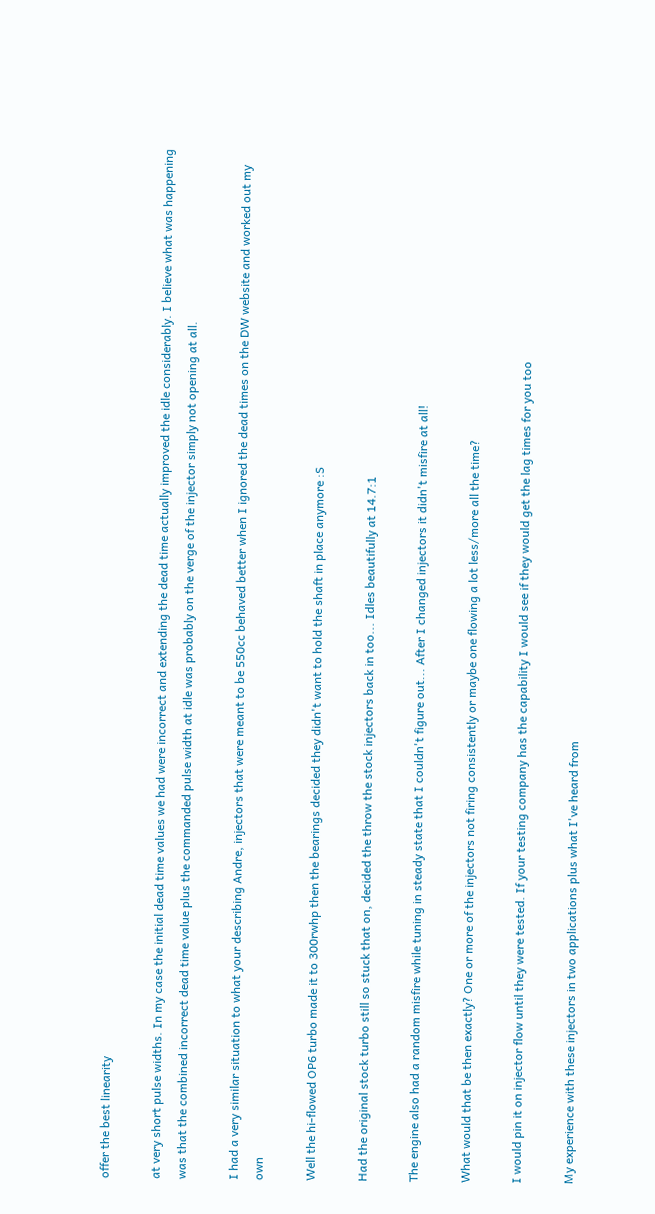offer the best linearity

at very short pulse widths. In my case the initial dead time values we had were incorrect and extending the dead time actually improved the idle considerably. I believe what was happening was that the combined incorrect dead time value plus the commanded pulse width at idle was probably on the verge of the injector simply not opening at all.

I had a very similar situation to what your describing Andre, injectors that were meant to be 550cc behaved better when I ignored the dead times on the DW website and worked out my own

Well the hi-flowed OP6 turbo made it to 300rwhp then the bearings decided they didn't want to hold the shaft in place anymore :S

Had the original stock turbo still so stuck that on, decided the throw the stock injectors back in too... Idles beautifully at 14.7:1

The engine also had a random misfire while tuning in steady state that I couldn't figure out... After I changed injectors it didn't misfire at all!

What would that be then exactly? One or more of the injectors not firing consistently or maybe one flowing a lot less/more all the time?

I would pin it on injector flow until they were tested. If your testing company has the capability I would see if they would get the lag times for you too

My experience with these injectors in two applications plus what I've heard from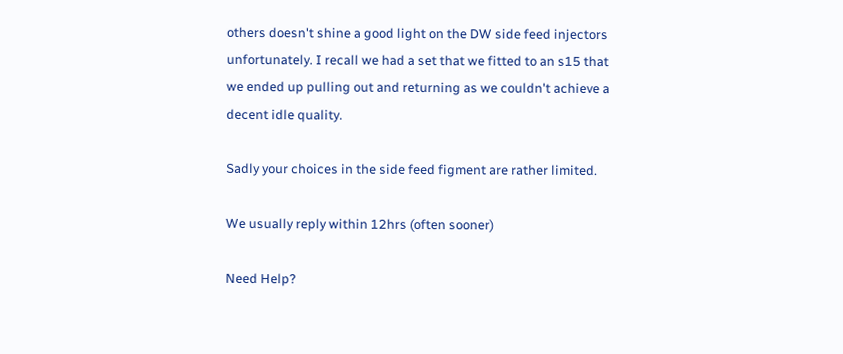others doesn't shine a good light on the DW side feed injectors unfortunately. I recall we had a set that we fitted to an s15 that we ended up pulling out and returning as we couldn't achieve a decent idle quality.

Sadly your choices in the side feed figment are rather limited.

We usually reply within 12hrs (often sooner)

Need Help?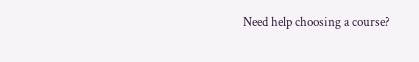Need help choosing a course?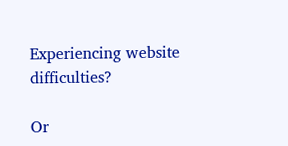Experiencing website difficulties?

Or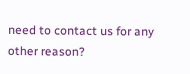need to contact us for any other reason?